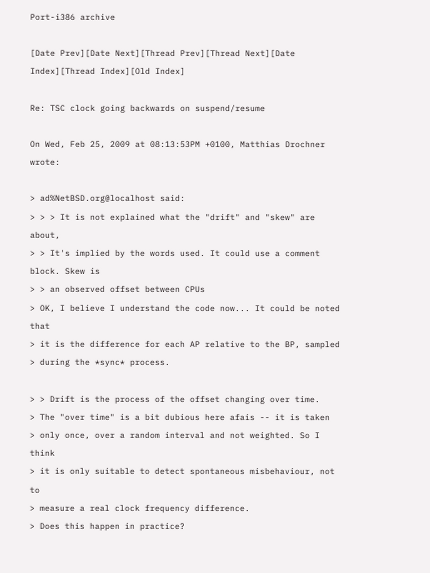Port-i386 archive

[Date Prev][Date Next][Thread Prev][Thread Next][Date Index][Thread Index][Old Index]

Re: TSC clock going backwards on suspend/resume

On Wed, Feb 25, 2009 at 08:13:53PM +0100, Matthias Drochner wrote:

> ad%NetBSD.org@localhost said:
> > > It is not explained what the "drift" and "skew" are about,
> > It's implied by the words used. It could use a comment block. Skew is
> > an observed offset between CPUs
> OK, I believe I understand the code now... It could be noted that
> it is the difference for each AP relative to the BP, sampled
> during the *sync* process.

> > Drift is the process of the offset changing over time.
> The "over time" is a bit dubious here afais -- it is taken
> only once, over a random interval and not weighted. So I think
> it is only suitable to detect spontaneous misbehaviour, not to
> measure a real clock frequency difference.
> Does this happen in practice?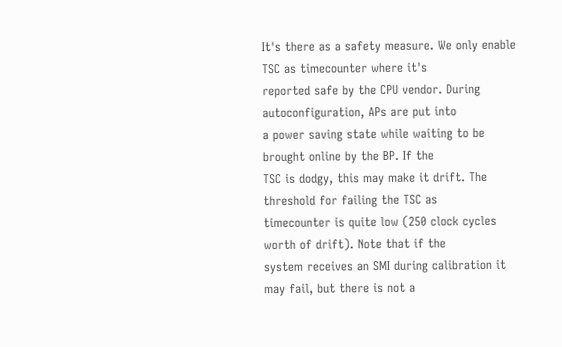It's there as a safety measure. We only enable TSC as timecounter where it's
reported safe by the CPU vendor. During autoconfiguration, APs are put into
a power saving state while waiting to be brought online by the BP. If the
TSC is dodgy, this may make it drift. The threshold for failing the TSC as
timecounter is quite low (250 clock cycles worth of drift). Note that if the
system receives an SMI during calibration it may fail, but there is not a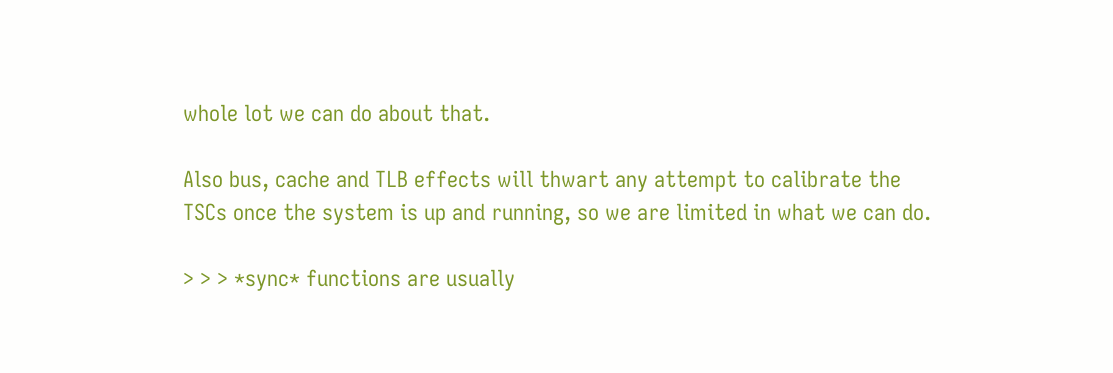whole lot we can do about that.

Also bus, cache and TLB effects will thwart any attempt to calibrate the
TSCs once the system is up and running, so we are limited in what we can do.

> > > *sync* functions are usually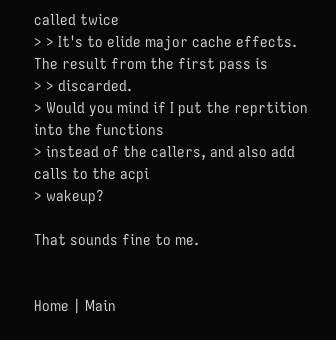called twice
> > It's to elide major cache effects. The result from the first pass is
> > discarded.
> Would you mind if I put the reprtition into the functions
> instead of the callers, and also add calls to the acpi
> wakeup?

That sounds fine to me.


Home | Main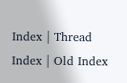Index | Thread Index | Old Index